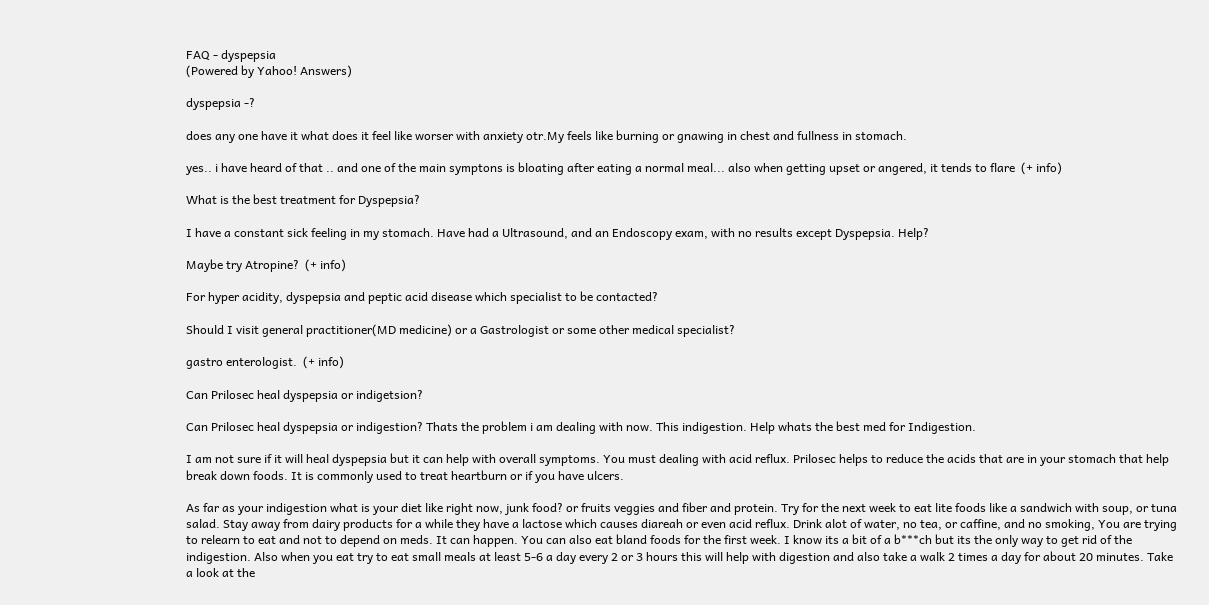FAQ - dyspepsia
(Powered by Yahoo! Answers)

dyspepsia -?

does any one have it what does it feel like worser with anxiety otr.My feels like burning or gnawing in chest and fullness in stomach.

yes.. i have heard of that .. and one of the main symptons is bloating after eating a normal meal... also when getting upset or angered, it tends to flare  (+ info)

What is the best treatment for Dyspepsia?

I have a constant sick feeling in my stomach. Have had a Ultrasound, and an Endoscopy exam, with no results except Dyspepsia. Help?

Maybe try Atropine?  (+ info)

For hyper acidity, dyspepsia and peptic acid disease which specialist to be contacted?

Should I visit general practitioner(MD medicine) or a Gastrologist or some other medical specialist?

gastro enterologist.  (+ info)

Can Prilosec heal dyspepsia or indigetsion?

Can Prilosec heal dyspepsia or indigestion? Thats the problem i am dealing with now. This indigestion. Help whats the best med for Indigestion.

I am not sure if it will heal dyspepsia but it can help with overall symptoms. You must dealing with acid reflux. Prilosec helps to reduce the acids that are in your stomach that help break down foods. It is commonly used to treat heartburn or if you have ulcers.

As far as your indigestion what is your diet like right now, junk food? or fruits veggies and fiber and protein. Try for the next week to eat lite foods like a sandwich with soup, or tuna salad. Stay away from dairy products for a while they have a lactose which causes diareah or even acid reflux. Drink alot of water, no tea, or caffine, and no smoking, You are trying to relearn to eat and not to depend on meds. It can happen. You can also eat bland foods for the first week. I know its a bit of a b***ch but its the only way to get rid of the indigestion. Also when you eat try to eat small meals at least 5-6 a day every 2 or 3 hours this will help with digestion and also take a walk 2 times a day for about 20 minutes. Take a look at the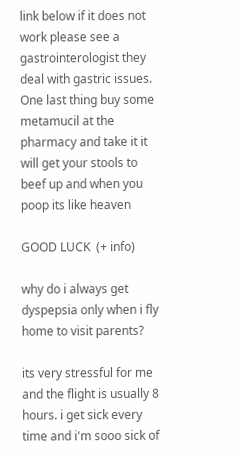link below if it does not work please see a gastrointerologist they deal with gastric issues. One last thing buy some metamucil at the pharmacy and take it it will get your stools to beef up and when you poop its like heaven

GOOD LUCK  (+ info)

why do i always get dyspepsia only when i fly home to visit parents?

its very stressful for me and the flight is usually 8 hours. i get sick every time and i'm sooo sick of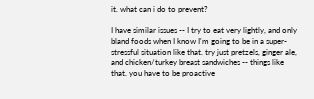it. what can i do to prevent?

I have similar issues -- I try to eat very lightly, and only bland foods when I know I'm going to be in a super-stressful situation like that. try just pretzels, ginger ale, and chicken/turkey breast sandwiches -- things like that. you have to be proactive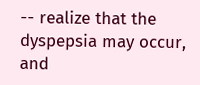-- realize that the dyspepsia may occur, and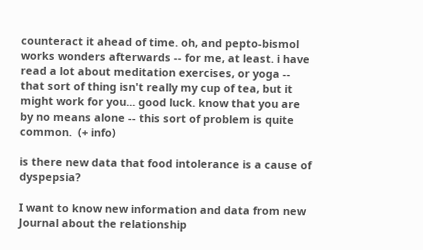counteract it ahead of time. oh, and pepto-bismol works wonders afterwards -- for me, at least. i have read a lot about meditation exercises, or yoga -- that sort of thing isn't really my cup of tea, but it might work for you... good luck. know that you are by no means alone -- this sort of problem is quite common.  (+ info)

is there new data that food intolerance is a cause of dyspepsia?

I want to know new information and data from new Journal about the relationship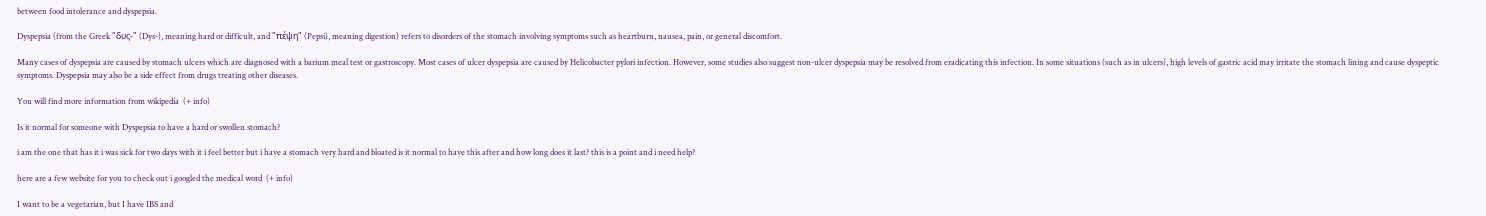between food intolerance and dyspepsia.

Dyspepsia (from the Greek "δυς-" (Dys-), meaning hard or difficult, and "πέψη" (Pepsi), meaning digestion) refers to disorders of the stomach involving symptoms such as heartburn, nausea, pain, or general discomfort.

Many cases of dyspepsia are caused by stomach ulcers which are diagnosed with a barium meal test or gastroscopy. Most cases of ulcer dyspepsia are caused by Helicobacter pylori infection. However, some studies also suggest non-ulcer dyspepsia may be resolved from eradicating this infection. In some situations (such as in ulcers), high levels of gastric acid may irritate the stomach lining and cause dyspeptic symptoms. Dyspepsia may also be a side effect from drugs treating other diseases.

You will find more information from wikipedia  (+ info)

Is it normal for someone with Dyspepsia to have a hard or swollen stomach?

i am the one that has it i was sick for two days with it i feel better but i have a stomach very hard and bloated is it normal to have this after and how long does it last? this is a point and i need help?

here are a few website for you to check out i googled the medical word  (+ info)

I want to be a vegetarian, but I have IBS and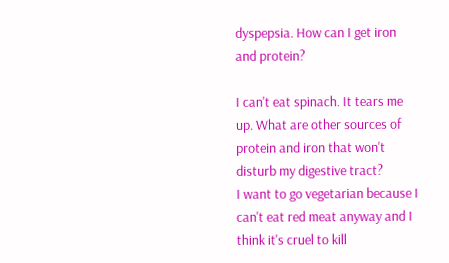dyspepsia. How can I get iron and protein?

I can't eat spinach. It tears me up. What are other sources of protein and iron that won't disturb my digestive tract?
I want to go vegetarian because I can't eat red meat anyway and I think it's cruel to kill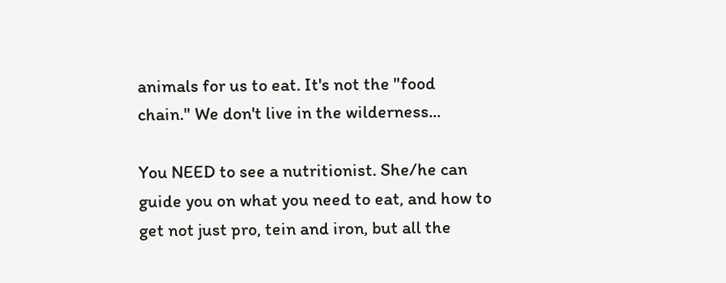animals for us to eat. It's not the "food chain." We don't live in the wilderness...

You NEED to see a nutritionist. She/he can guide you on what you need to eat, and how to get not just pro, tein and iron, but all the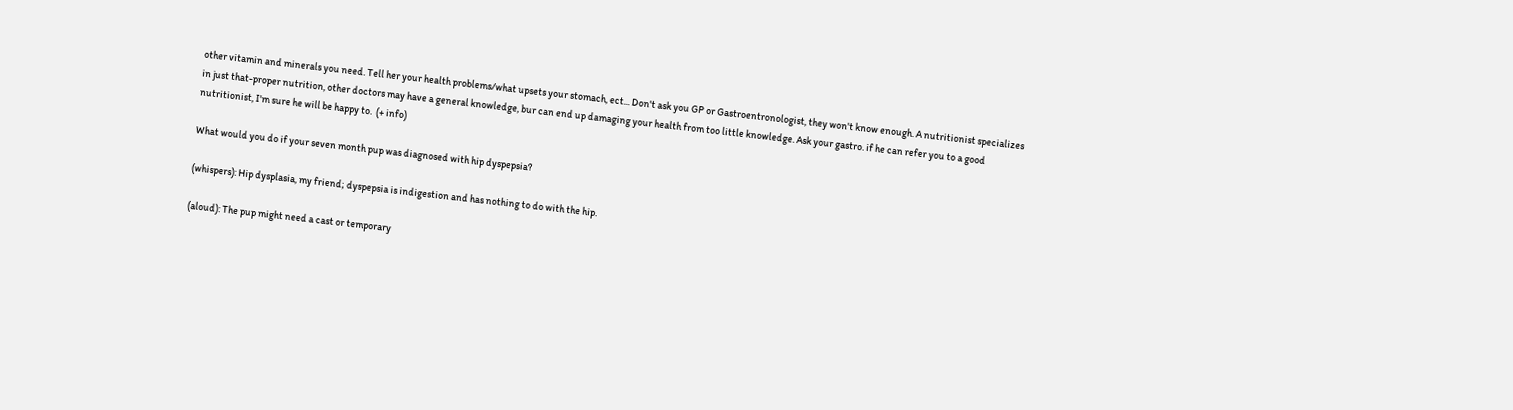other vitamin and minerals you need. Tell her your health problems/what upsets your stomach, ect... Don't ask you GP or Gastroentronologist, they won't know enough. A nutritionist specializes in just that-proper nutrition, other doctors may have a general knowledge, bur can end up damaging your health from too little knowledge. Ask your gastro. if he can refer you to a good nutritionist, I'm sure he will be happy to.  (+ info)

What would you do if your seven month pup was diagnosed with hip dyspepsia?

(whispers): Hip dysplasia, my friend; dyspepsia is indigestion and has nothing to do with the hip.

(aloud): The pup might need a cast or temporary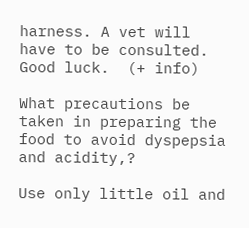harness. A vet will have to be consulted.
Good luck.  (+ info)

What precautions be taken in preparing the food to avoid dyspepsia and acidity,?

Use only little oil and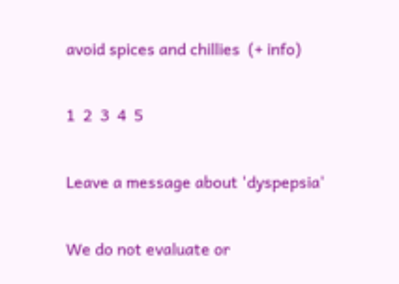avoid spices and chillies  (+ info)

1  2  3  4  5

Leave a message about 'dyspepsia'

We do not evaluate or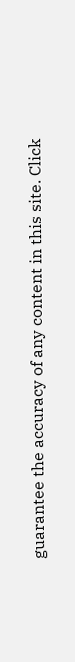guarantee the accuracy of any content in this site. Click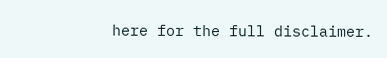here for the full disclaimer.